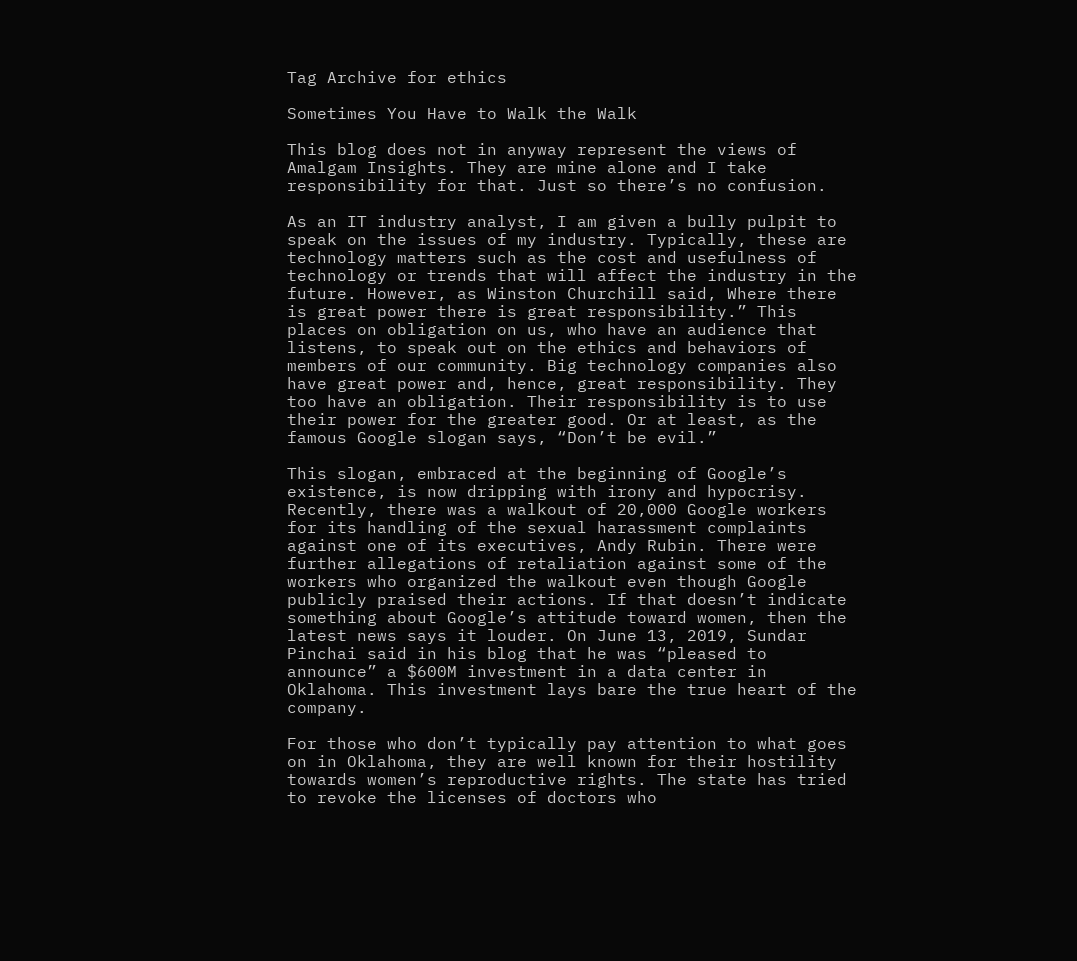Tag Archive for ethics

Sometimes You Have to Walk the Walk

This blog does not in anyway represent the views of Amalgam Insights. They are mine alone and I take responsibility for that. Just so there’s no confusion.

As an IT industry analyst, I am given a bully pulpit to speak on the issues of my industry. Typically, these are technology matters such as the cost and usefulness of technology or trends that will affect the industry in the future. However, as Winston Churchill said, Where there is great power there is great responsibility.” This places on obligation on us, who have an audience that listens, to speak out on the ethics and behaviors of members of our community. Big technology companies also have great power and, hence, great responsibility. They too have an obligation. Their responsibility is to use their power for the greater good. Or at least, as the famous Google slogan says, “Don’t be evil.”

This slogan, embraced at the beginning of Google’s existence, is now dripping with irony and hypocrisy. Recently, there was a walkout of 20,000 Google workers for its handling of the sexual harassment complaints against one of its executives, Andy Rubin. There were further allegations of retaliation against some of the workers who organized the walkout even though Google publicly praised their actions. If that doesn’t indicate something about Google’s attitude toward women, then the latest news says it louder. On June 13, 2019, Sundar Pinchai said in his blog that he was “pleased to announce” a $600M investment in a data center in Oklahoma. This investment lays bare the true heart of the company.

For those who don’t typically pay attention to what goes on in Oklahoma, they are well known for their hostility towards women’s reproductive rights. The state has tried to revoke the licenses of doctors who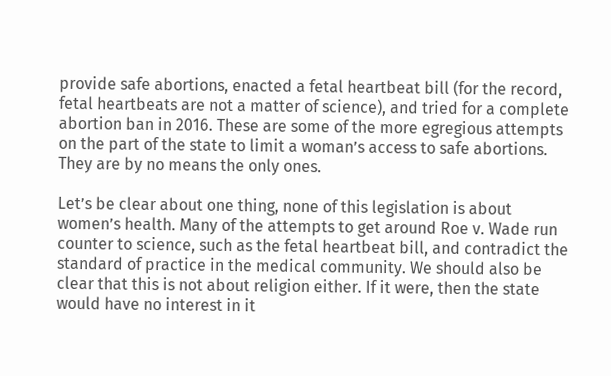provide safe abortions, enacted a fetal heartbeat bill (for the record, fetal heartbeats are not a matter of science), and tried for a complete abortion ban in 2016. These are some of the more egregious attempts on the part of the state to limit a woman’s access to safe abortions. They are by no means the only ones.

Let’s be clear about one thing, none of this legislation is about women’s health. Many of the attempts to get around Roe v. Wade run counter to science, such as the fetal heartbeat bill, and contradict the standard of practice in the medical community. We should also be clear that this is not about religion either. If it were, then the state would have no interest in it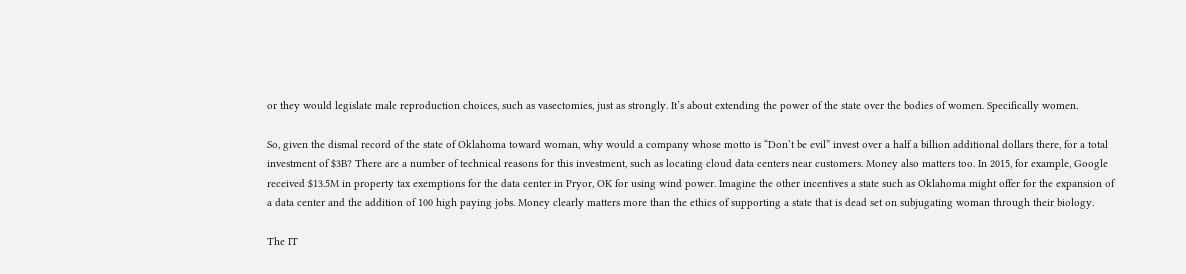or they would legislate male reproduction choices, such as vasectomies, just as strongly. It’s about extending the power of the state over the bodies of women. Specifically women.

So, given the dismal record of the state of Oklahoma toward woman, why would a company whose motto is “Don’t be evil” invest over a half a billion additional dollars there, for a total investment of $3B? There are a number of technical reasons for this investment, such as locating cloud data centers near customers. Money also matters too. In 2015, for example, Google received $13.5M in property tax exemptions for the data center in Pryor, OK for using wind power. Imagine the other incentives a state such as Oklahoma might offer for the expansion of a data center and the addition of 100 high paying jobs. Money clearly matters more than the ethics of supporting a state that is dead set on subjugating woman through their biology.

The IT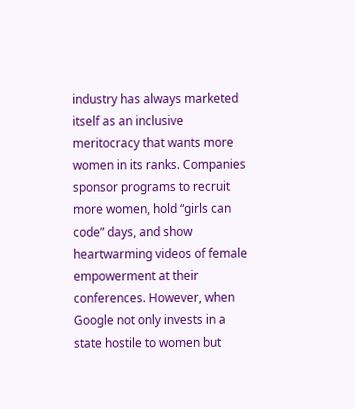industry has always marketed itself as an inclusive meritocracy that wants more women in its ranks. Companies sponsor programs to recruit more women, hold “girls can code” days, and show heartwarming videos of female empowerment at their conferences. However, when Google not only invests in a state hostile to women but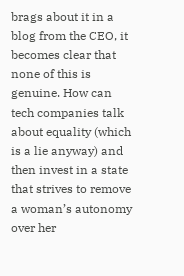brags about it in a blog from the CEO, it becomes clear that none of this is genuine. How can tech companies talk about equality (which is a lie anyway) and then invest in a state that strives to remove a woman’s autonomy over her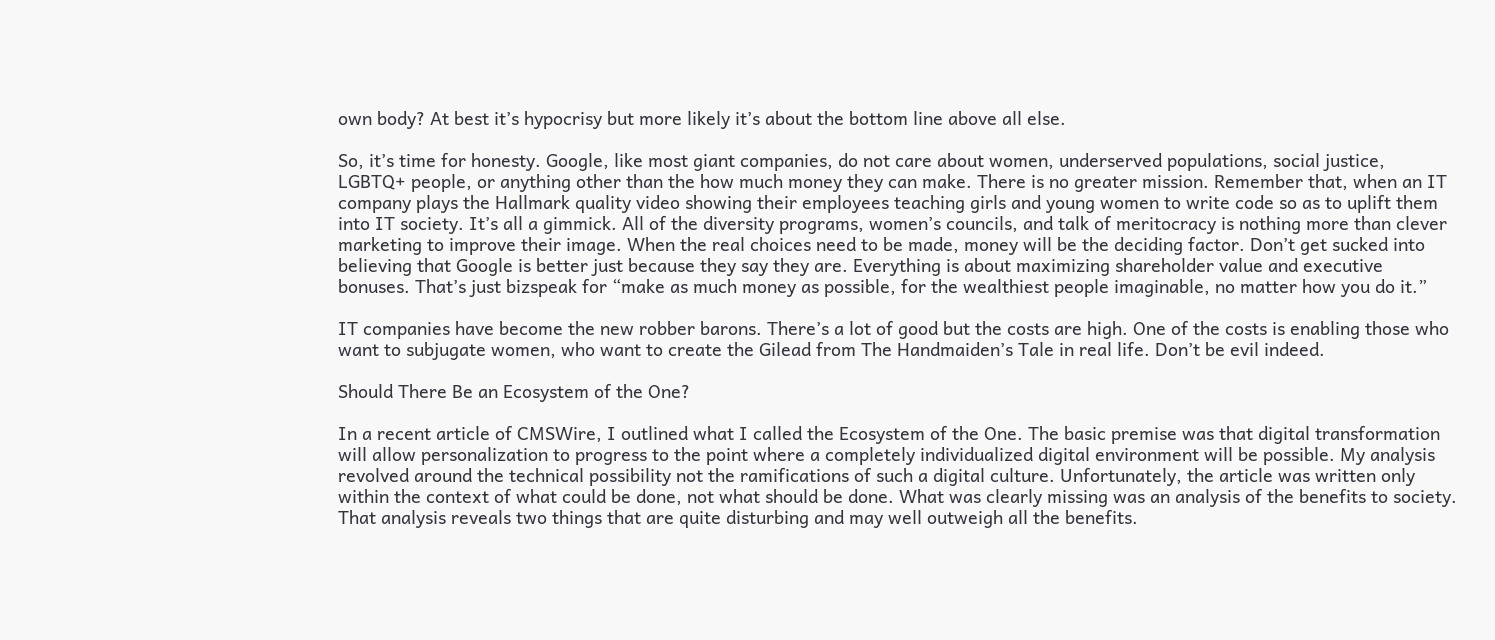own body? At best it’s hypocrisy but more likely it’s about the bottom line above all else.

So, it’s time for honesty. Google, like most giant companies, do not care about women, underserved populations, social justice, LGBTQ+ people, or anything other than the how much money they can make. There is no greater mission. Remember that, when an IT company plays the Hallmark quality video showing their employees teaching girls and young women to write code so as to uplift them into IT society. It’s all a gimmick. All of the diversity programs, women’s councils, and talk of meritocracy is nothing more than clever marketing to improve their image. When the real choices need to be made, money will be the deciding factor. Don’t get sucked into believing that Google is better just because they say they are. Everything is about maximizing shareholder value and executive bonuses. That’s just bizspeak for “make as much money as possible, for the wealthiest people imaginable, no matter how you do it.”

IT companies have become the new robber barons. There’s a lot of good but the costs are high. One of the costs is enabling those who want to subjugate women, who want to create the Gilead from The Handmaiden’s Tale in real life. Don’t be evil indeed.

Should There Be an Ecosystem of the One?

In a recent article of CMSWire, I outlined what I called the Ecosystem of the One. The basic premise was that digital transformation will allow personalization to progress to the point where a completely individualized digital environment will be possible. My analysis revolved around the technical possibility not the ramifications of such a digital culture. Unfortunately, the article was written only within the context of what could be done, not what should be done. What was clearly missing was an analysis of the benefits to society. That analysis reveals two things that are quite disturbing and may well outweigh all the benefits.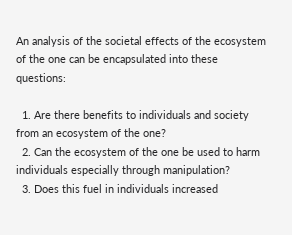An analysis of the societal effects of the ecosystem of the one can be encapsulated into these questions:

  1. Are there benefits to individuals and society from an ecosystem of the one?
  2. Can the ecosystem of the one be used to harm individuals especially through manipulation?
  3. Does this fuel in individuals increased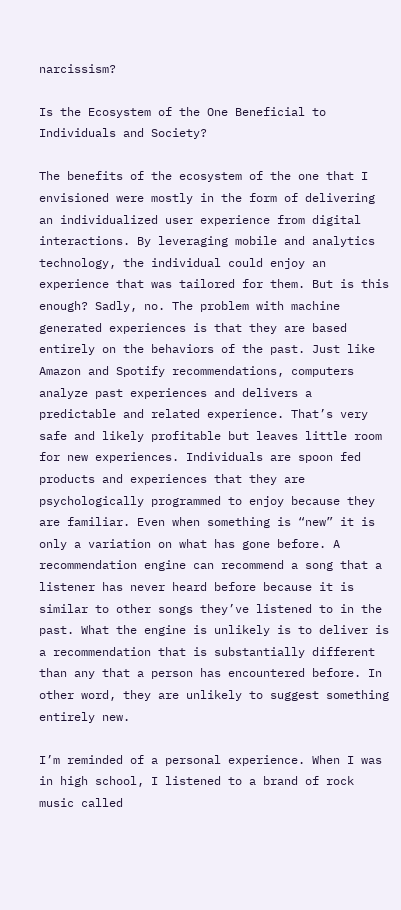narcissism?

Is the Ecosystem of the One Beneficial to Individuals and Society?

The benefits of the ecosystem of the one that I envisioned were mostly in the form of delivering an individualized user experience from digital interactions. By leveraging mobile and analytics technology, the individual could enjoy an experience that was tailored for them. But is this enough? Sadly, no. The problem with machine generated experiences is that they are based entirely on the behaviors of the past. Just like Amazon and Spotify recommendations, computers analyze past experiences and delivers a predictable and related experience. That’s very safe and likely profitable but leaves little room for new experiences. Individuals are spoon fed products and experiences that they are psychologically programmed to enjoy because they are familiar. Even when something is “new” it is only a variation on what has gone before. A recommendation engine can recommend a song that a listener has never heard before because it is similar to other songs they’ve listened to in the past. What the engine is unlikely is to deliver is a recommendation that is substantially different than any that a person has encountered before. In other word, they are unlikely to suggest something entirely new.

I’m reminded of a personal experience. When I was in high school, I listened to a brand of rock music called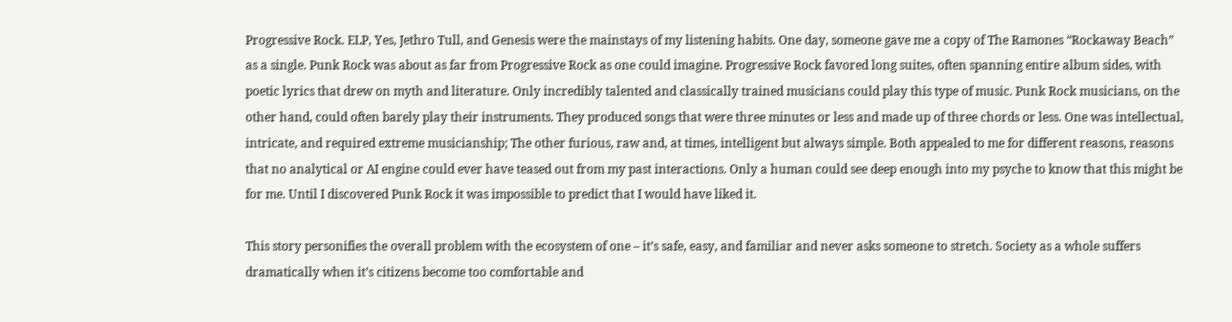Progressive Rock. ELP, Yes, Jethro Tull, and Genesis were the mainstays of my listening habits. One day, someone gave me a copy of The Ramones “Rockaway Beach” as a single. Punk Rock was about as far from Progressive Rock as one could imagine. Progressive Rock favored long suites, often spanning entire album sides, with poetic lyrics that drew on myth and literature. Only incredibly talented and classically trained musicians could play this type of music. Punk Rock musicians, on the other hand, could often barely play their instruments. They produced songs that were three minutes or less and made up of three chords or less. One was intellectual, intricate, and required extreme musicianship; The other furious, raw and, at times, intelligent but always simple. Both appealed to me for different reasons, reasons that no analytical or AI engine could ever have teased out from my past interactions. Only a human could see deep enough into my psyche to know that this might be for me. Until I discovered Punk Rock it was impossible to predict that I would have liked it.

This story personifies the overall problem with the ecosystem of one – it’s safe, easy, and familiar and never asks someone to stretch. Society as a whole suffers dramatically when it’s citizens become too comfortable and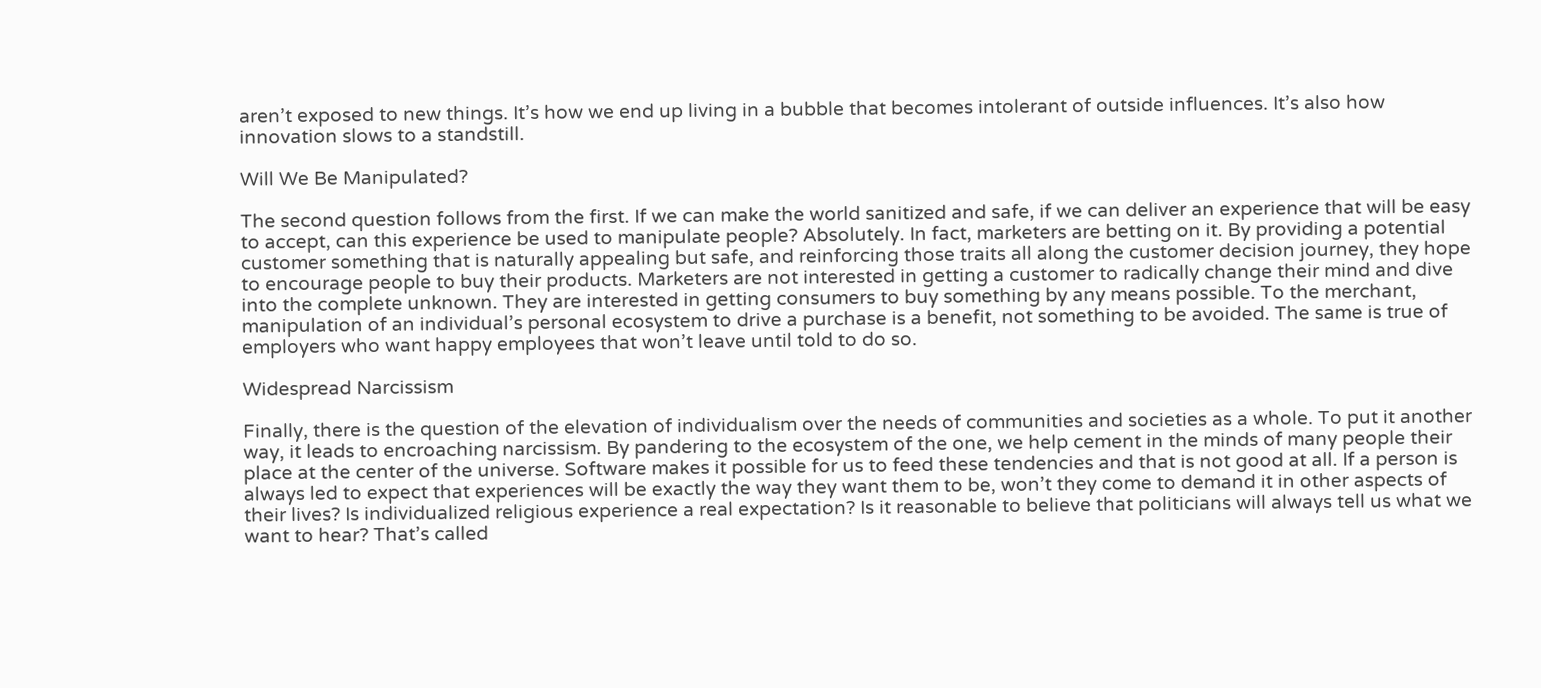aren’t exposed to new things. It’s how we end up living in a bubble that becomes intolerant of outside influences. It’s also how innovation slows to a standstill.

Will We Be Manipulated?

The second question follows from the first. If we can make the world sanitized and safe, if we can deliver an experience that will be easy to accept, can this experience be used to manipulate people? Absolutely. In fact, marketers are betting on it. By providing a potential customer something that is naturally appealing but safe, and reinforcing those traits all along the customer decision journey, they hope to encourage people to buy their products. Marketers are not interested in getting a customer to radically change their mind and dive into the complete unknown. They are interested in getting consumers to buy something by any means possible. To the merchant, manipulation of an individual’s personal ecosystem to drive a purchase is a benefit, not something to be avoided. The same is true of employers who want happy employees that won’t leave until told to do so.

Widespread Narcissism

Finally, there is the question of the elevation of individualism over the needs of communities and societies as a whole. To put it another way, it leads to encroaching narcissism. By pandering to the ecosystem of the one, we help cement in the minds of many people their place at the center of the universe. Software makes it possible for us to feed these tendencies and that is not good at all. If a person is always led to expect that experiences will be exactly the way they want them to be, won’t they come to demand it in other aspects of their lives? Is individualized religious experience a real expectation? Is it reasonable to believe that politicians will always tell us what we want to hear? That’s called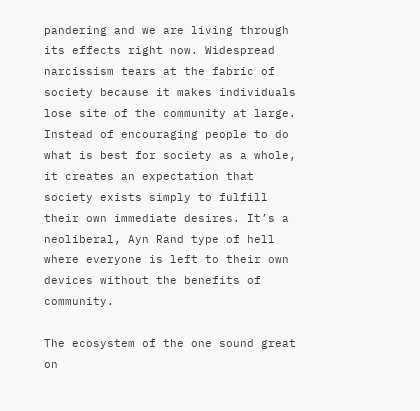pandering and we are living through its effects right now. Widespread narcissism tears at the fabric of society because it makes individuals lose site of the community at large. Instead of encouraging people to do what is best for society as a whole, it creates an expectation that society exists simply to fulfill their own immediate desires. It’s a neoliberal, Ayn Rand type of hell where everyone is left to their own devices without the benefits of community.

The ecosystem of the one sound great on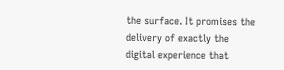the surface. It promises the delivery of exactly the digital experience that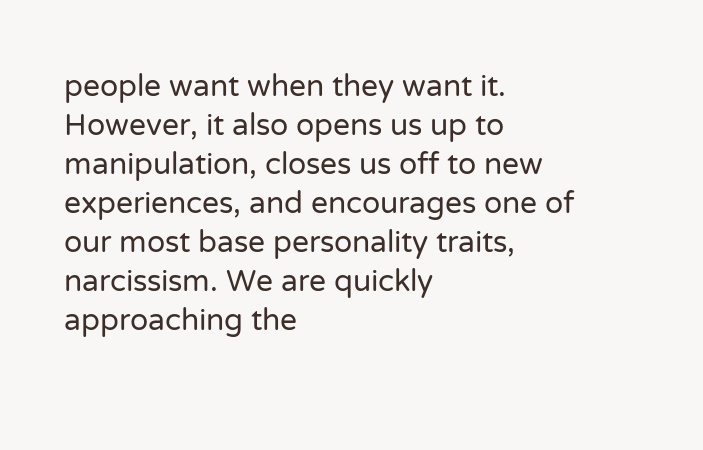people want when they want it. However, it also opens us up to manipulation, closes us off to new experiences, and encourages one of our most base personality traits, narcissism. We are quickly approaching the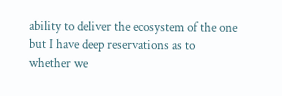ability to deliver the ecosystem of the one but I have deep reservations as to whether we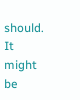should. It might be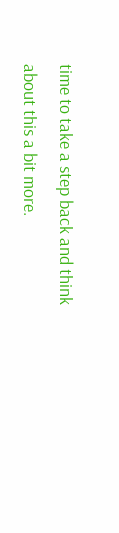time to take a step back and think about this a bit more.